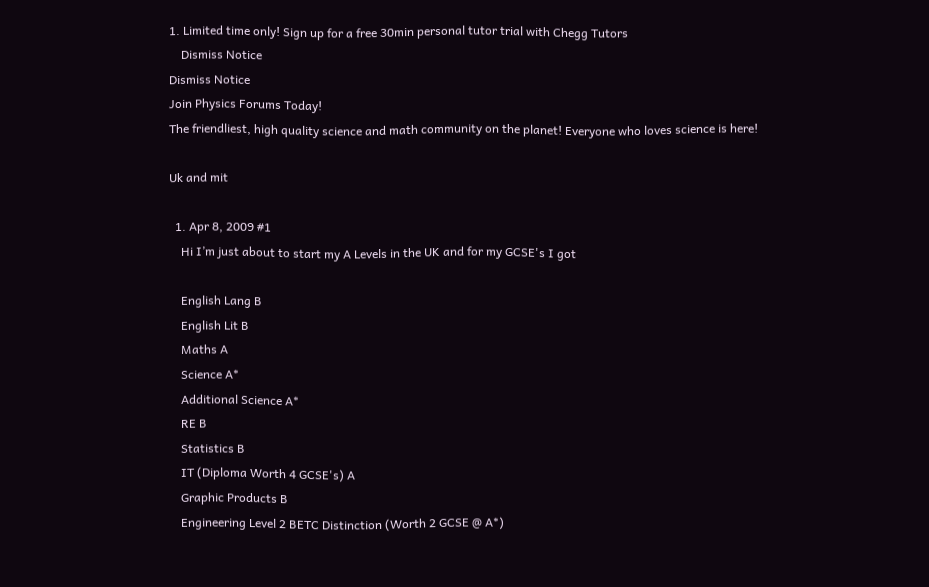1. Limited time only! Sign up for a free 30min personal tutor trial with Chegg Tutors
    Dismiss Notice
Dismiss Notice
Join Physics Forums Today!
The friendliest, high quality science and math community on the planet! Everyone who loves science is here!

Uk and mit

  1. Apr 8, 2009 #1
    Hi I’m just about to start my A Levels in the UK and for my GCSE's I got

    English Lang B
    English Lit B
    Maths A
    Science A*
    Additional Science A*
    RE B
    Statistics B
    IT (Diploma Worth 4 GCSE's) A
    Graphic Products B
    Engineering Level 2 BETC Distinction (Worth 2 GCSE @ A*)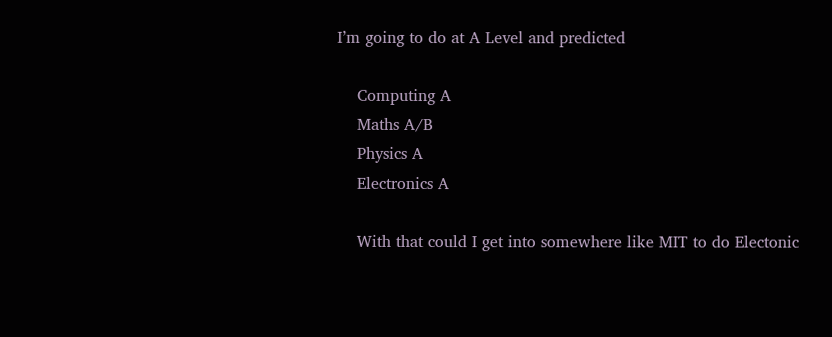I’m going to do at A Level and predicted

    Computing A
    Maths A/B
    Physics A
    Electronics A

    With that could I get into somewhere like MIT to do Electonic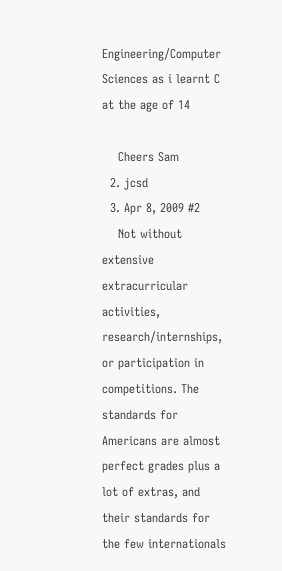Engineering/Computer Sciences as i learnt C at the age of 14

    Cheers Sam
  2. jcsd
  3. Apr 8, 2009 #2
    Not without extensive extracurricular activities, research/internships, or participation in competitions. The standards for Americans are almost perfect grades plus a lot of extras, and their standards for the few internationals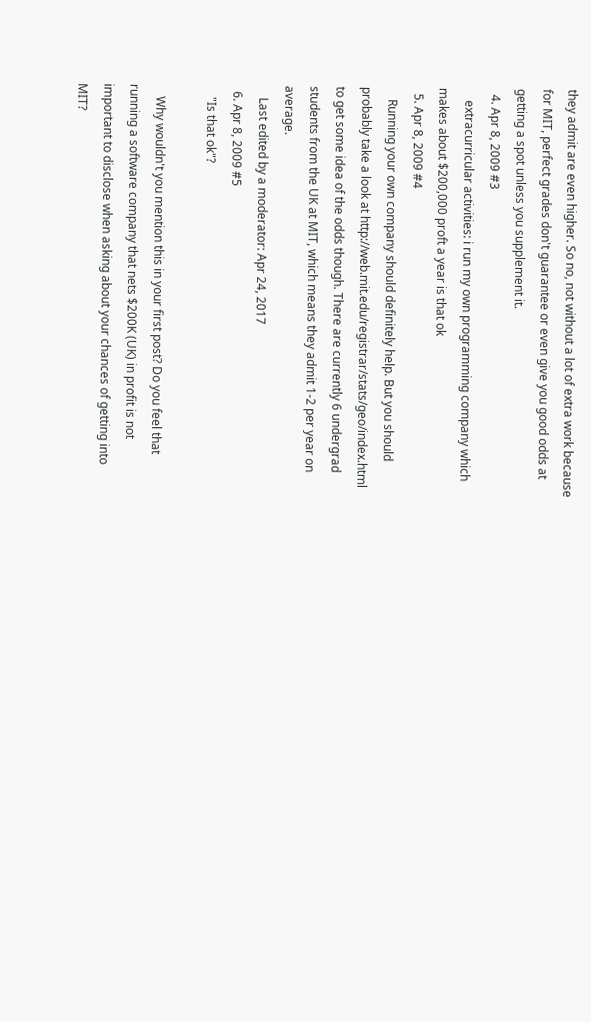they admit are even higher. So no, not without a lot of extra work because for MIT, perfect grades don't guarantee or even give you good odds at getting a spot unless you supplement it.
  4. Apr 8, 2009 #3
    extracurricular activities: i run my own programming company which makes about $200,000 proft a year is that ok
  5. Apr 8, 2009 #4
    Running your own company should definitely help. But you should probably take a look at http://web.mit.edu/registrar/stats/geo/index.html to get some idea of the odds though. There are currently 6 undergrad students from the UK at MIT, which means they admit 1-2 per year on average.
    Last edited by a moderator: Apr 24, 2017
  6. Apr 8, 2009 #5
    "Is that ok"?

    Why wouldn't you mention this in your first post? Do you feel that running a software company that nets $200K (UK) in profit is not important to disclose when asking about your chances of getting into MIT?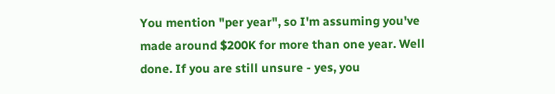You mention "per year", so I'm assuming you've made around $200K for more than one year. Well done. If you are still unsure - yes, you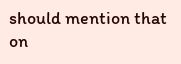should mention that on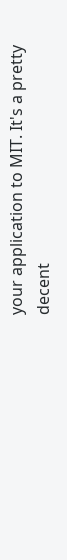your application to MIT. It's a pretty decent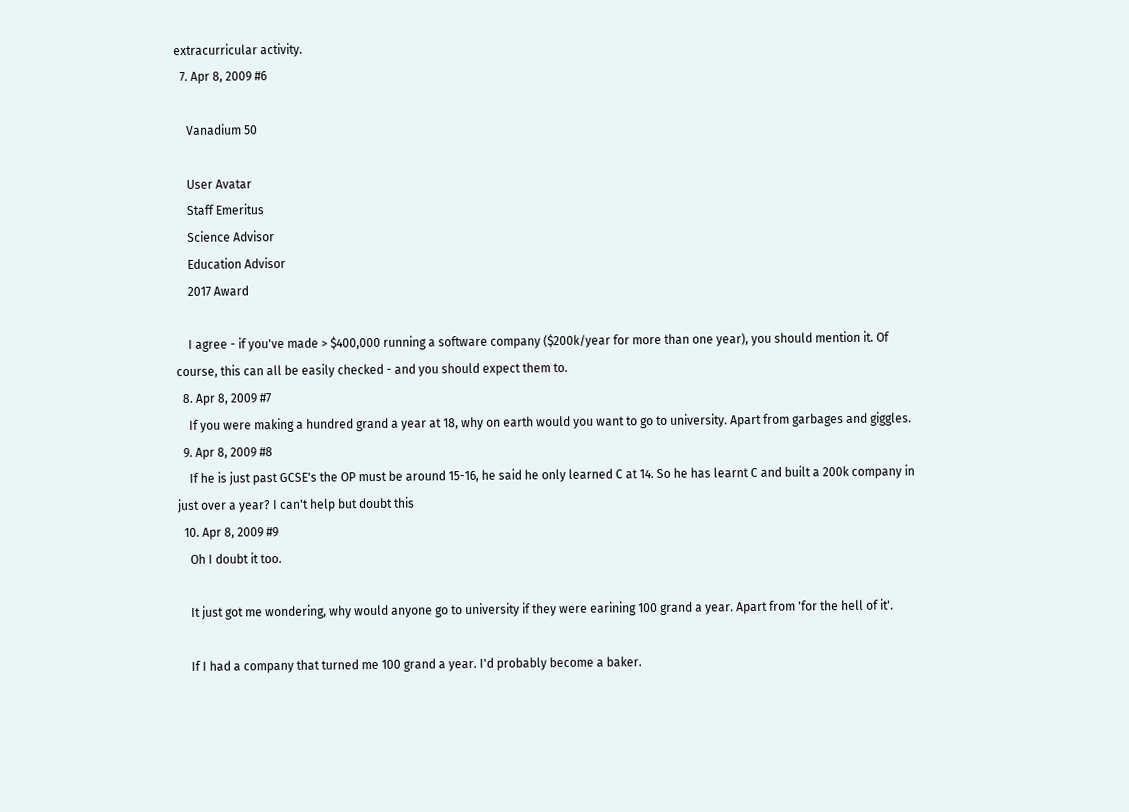extracurricular activity.
  7. Apr 8, 2009 #6

    Vanadium 50

    User Avatar
    Staff Emeritus
    Science Advisor
    Education Advisor
    2017 Award

    I agree - if you've made > $400,000 running a software company ($200k/year for more than one year), you should mention it. Of course, this can all be easily checked - and you should expect them to.
  8. Apr 8, 2009 #7
    If you were making a hundred grand a year at 18, why on earth would you want to go to university. Apart from garbages and giggles.
  9. Apr 8, 2009 #8
    If he is just past GCSE's the OP must be around 15-16, he said he only learned C at 14. So he has learnt C and built a 200k company in just over a year? I can't help but doubt this
  10. Apr 8, 2009 #9
    Oh I doubt it too.

    It just got me wondering, why would anyone go to university if they were earining 100 grand a year. Apart from 'for the hell of it'.

    If I had a company that turned me 100 grand a year. I'd probably become a baker.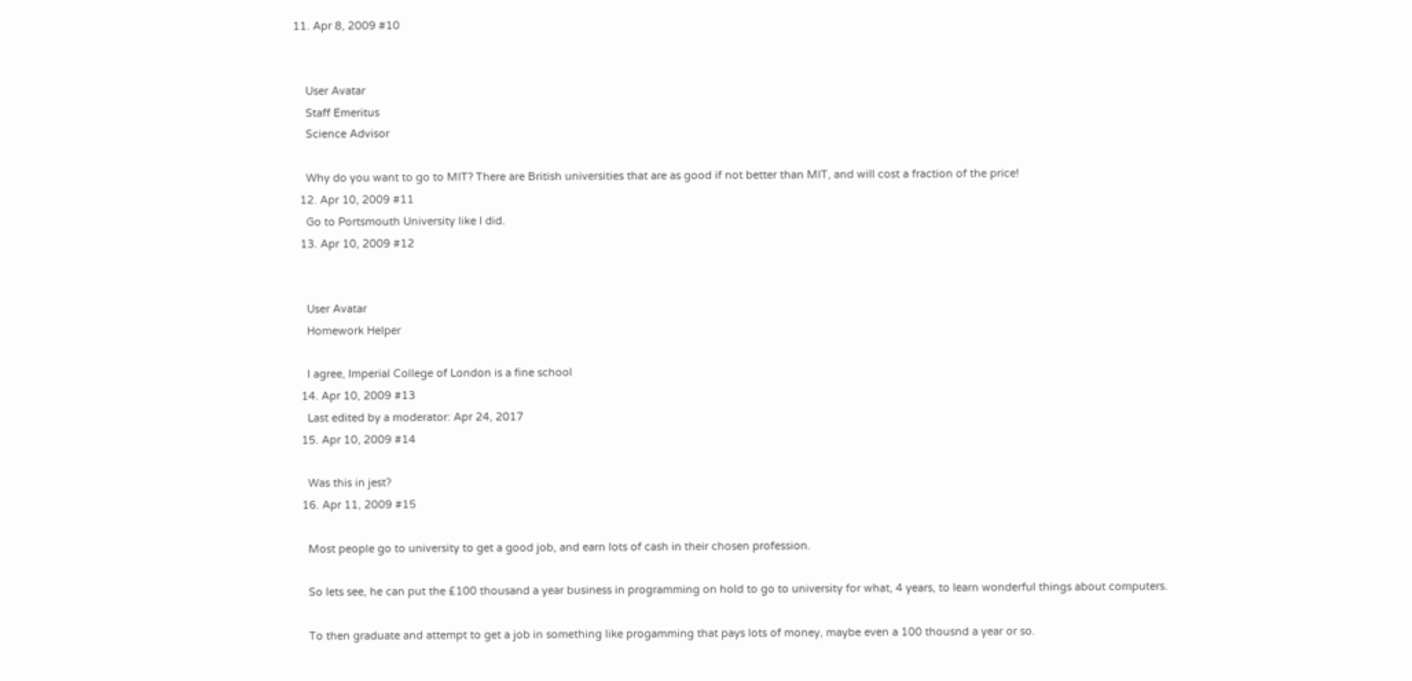11. Apr 8, 2009 #10


    User Avatar
    Staff Emeritus
    Science Advisor

    Why do you want to go to MIT? There are British universities that are as good if not better than MIT, and will cost a fraction of the price!
  12. Apr 10, 2009 #11
    Go to Portsmouth University like I did.
  13. Apr 10, 2009 #12


    User Avatar
    Homework Helper

    I agree, Imperial College of London is a fine school
  14. Apr 10, 2009 #13
    Last edited by a moderator: Apr 24, 2017
  15. Apr 10, 2009 #14

    Was this in jest?
  16. Apr 11, 2009 #15

    Most people go to university to get a good job, and earn lots of cash in their chosen profession.

    So lets see, he can put the £100 thousand a year business in programming on hold to go to university for what, 4 years, to learn wonderful things about computers.

    To then graduate and attempt to get a job in something like progamming that pays lots of money, maybe even a 100 thousnd a year or so.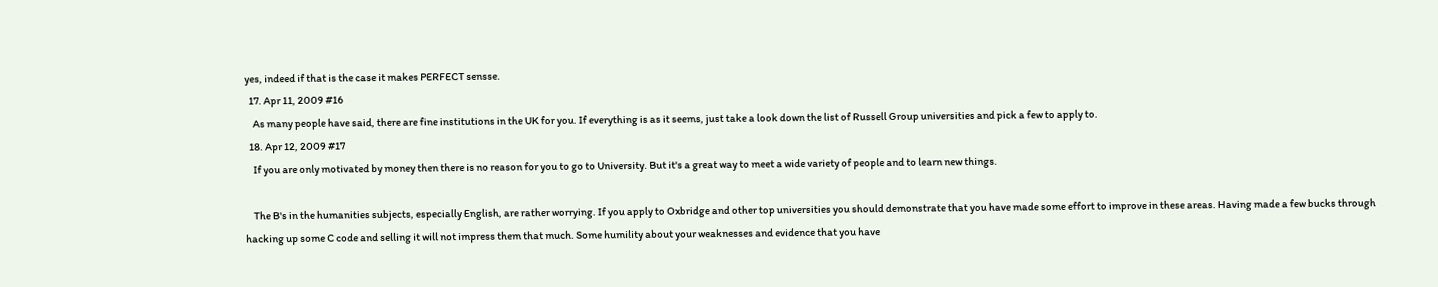yes, indeed if that is the case it makes PERFECT sensse.
  17. Apr 11, 2009 #16
    As many people have said, there are fine institutions in the UK for you. If everything is as it seems, just take a look down the list of Russell Group universities and pick a few to apply to.
  18. Apr 12, 2009 #17
    If you are only motivated by money then there is no reason for you to go to University. But it's a great way to meet a wide variety of people and to learn new things.

    The B's in the humanities subjects, especially English, are rather worrying. If you apply to Oxbridge and other top universities you should demonstrate that you have made some effort to improve in these areas. Having made a few bucks through hacking up some C code and selling it will not impress them that much. Some humility about your weaknesses and evidence that you have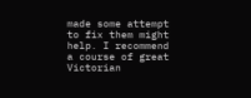made some attempt to fix them might help. I recommend a course of great Victorian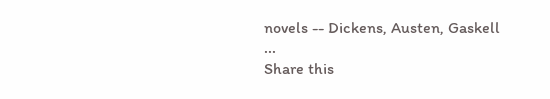novels -- Dickens, Austen, Gaskell ...
Share this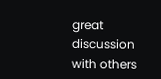great discussion with others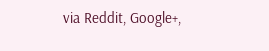via Reddit, Google+,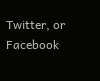Twitter, or Facebook